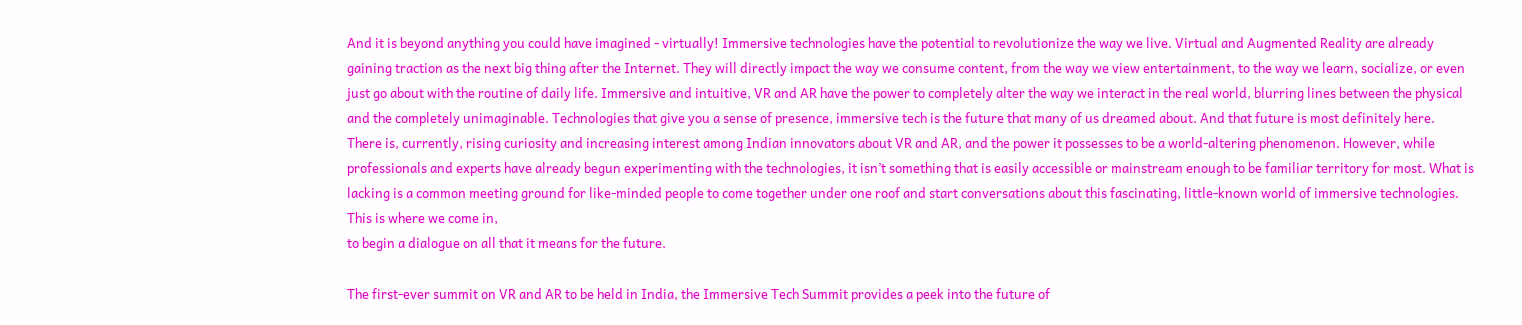And it is beyond anything you could have imagined - virtually! Immersive technologies have the potential to revolutionize the way we live. Virtual and Augmented Reality are already gaining traction as the next big thing after the Internet. They will directly impact the way we consume content, from the way we view entertainment, to the way we learn, socialize, or even just go about with the routine of daily life. Immersive and intuitive, VR and AR have the power to completely alter the way we interact in the real world, blurring lines between the physical and the completely unimaginable. Technologies that give you a sense of presence, immersive tech is the future that many of us dreamed about. And that future is most definitely here.
There is, currently, rising curiosity and increasing interest among Indian innovators about VR and AR, and the power it possesses to be a world-altering phenomenon. However, while professionals and experts have already begun experimenting with the technologies, it isn’t something that is easily accessible or mainstream enough to be familiar territory for most. What is lacking is a common meeting ground for like-minded people to come together under one roof and start conversations about this fascinating, little-known world of immersive technologies. This is where we come in,
to begin a dialogue on all that it means for the future.

The first-ever summit on VR and AR to be held in India, the Immersive Tech Summit provides a peek into the future of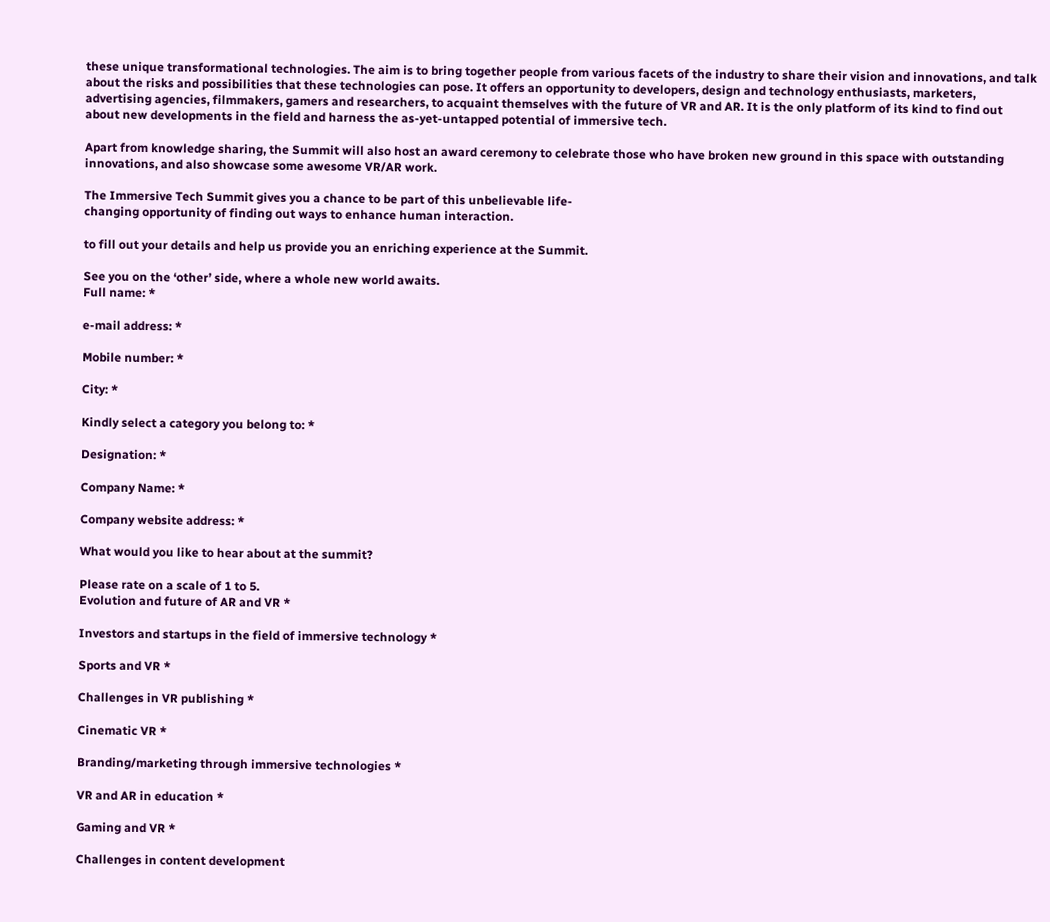these unique transformational technologies. The aim is to bring together people from various facets of the industry to share their vision and innovations, and talk about the risks and possibilities that these technologies can pose. It offers an opportunity to developers, design and technology enthusiasts, marketers, advertising agencies, filmmakers, gamers and researchers, to acquaint themselves with the future of VR and AR. It is the only platform of its kind to find out about new developments in the field and harness the as-yet-untapped potential of immersive tech.

Apart from knowledge sharing, the Summit will also host an award ceremony to celebrate those who have broken new ground in this space with outstanding innovations, and also showcase some awesome VR/AR work.

The Immersive Tech Summit gives you a chance to be part of this unbelievable life-
changing opportunity of finding out ways to enhance human interaction.

to fill out your details and help us provide you an enriching experience at the Summit.

See you on the ‘other’ side, where a whole new world awaits.
Full name: *

e-mail address: *

Mobile number: *

City: *

Kindly select a category you belong to: *

Designation: *

Company Name: *

Company website address: *

What would you like to hear about at the summit?

Please rate on a scale of 1 to 5.
Evolution and future of AR and VR *

Investors and startups in the field of immersive technology *

Sports and VR *

Challenges in VR publishing *

Cinematic VR *

Branding/marketing through immersive technologies *

VR and AR in education *

Gaming and VR *

Challenges in content development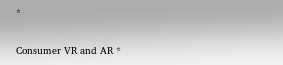*

Consumer VR and AR *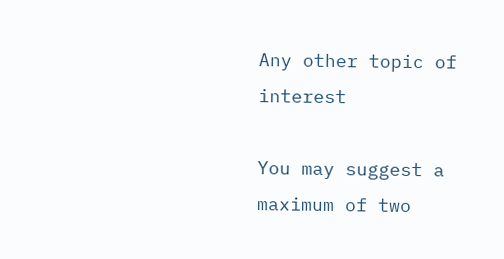Any other topic of interest

You may suggest a maximum of two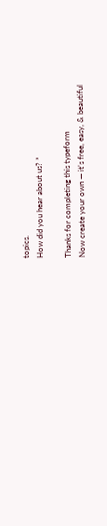topics.
How did you hear about us? *

Thanks for completing this typeform
Now create your own — it's free, easy, & beautiful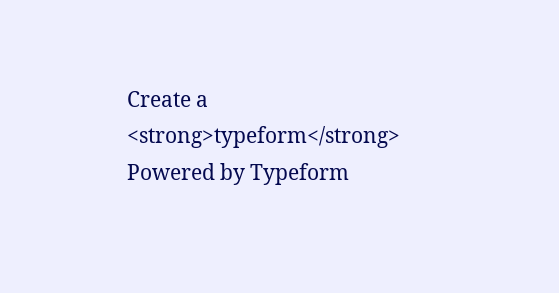Create a <strong>typeform</strong>
Powered by Typeform